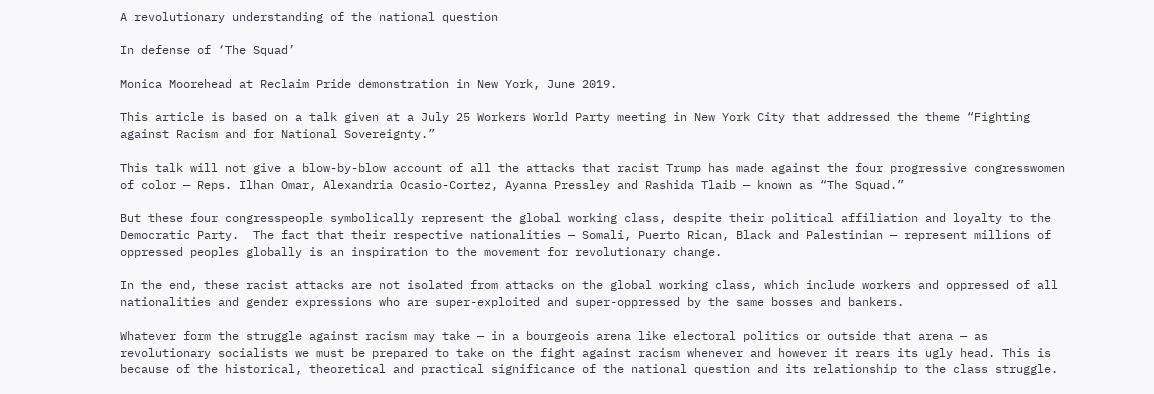A revolutionary understanding of the national question

In defense of ‘The Squad’

Monica Moorehead at Reclaim Pride demonstration in New York, June 2019.

This article is based on a talk given at a July 25 Workers World Party meeting in New York City that addressed the theme “Fighting against Racism and for National Sovereignty.”

This talk will not give a blow-by-blow account of all the attacks that racist Trump has made against the four progressive congresswomen of color — Reps. Ilhan Omar, Alexandria Ocasio-Cortez, Ayanna Pressley and Rashida Tlaib — known as “The Squad.”

But these four congresspeople symbolically represent the global working class, despite their political affiliation and loyalty to the Democratic Party.  The fact that their respective nationalities — Somali, Puerto Rican, Black and Palestinian — represent millions of oppressed peoples globally is an inspiration to the movement for revolutionary change.

In the end, these racist attacks are not isolated from attacks on the global working class, which include workers and oppressed of all nationalities and gender expressions who are super-exploited and super-oppressed by the same bosses and bankers.

Whatever form the struggle against racism may take — in a bourgeois arena like electoral politics or outside that arena — as revolutionary socialists we must be prepared to take on the fight against racism whenever and however it rears its ugly head. This is because of the historical, theoretical and practical significance of the national question and its relationship to the class struggle.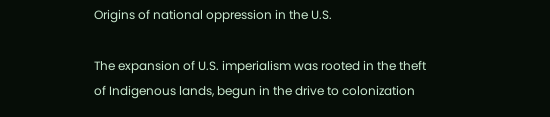Origins of national oppression in the U.S.

The expansion of U.S. imperialism was rooted in the theft of Indigenous lands, begun in the drive to colonization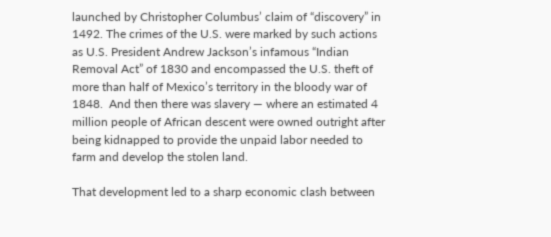launched by Christopher Columbus’ claim of “discovery” in 1492. The crimes of the U.S. were marked by such actions as U.S. President Andrew Jackson’s infamous “Indian Removal Act” of 1830 and encompassed the U.S. theft of more than half of Mexico’s territory in the bloody war of 1848.  And then there was slavery — where an estimated 4 million people of African descent were owned outright after being kidnapped to provide the unpaid labor needed to farm and develop the stolen land.

That development led to a sharp economic clash between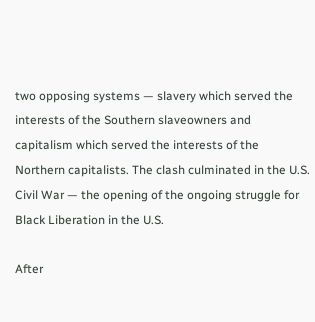two opposing systems — slavery which served the interests of the Southern slaveowners and capitalism which served the interests of the Northern capitalists. The clash culminated in the U.S. Civil War — the opening of the ongoing struggle for Black Liberation in the U.S.

After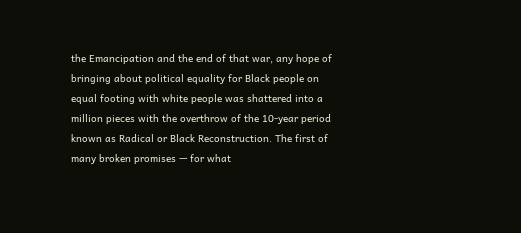the Emancipation and the end of that war, any hope of bringing about political equality for Black people on equal footing with white people was shattered into a million pieces with the overthrow of the 10-year period known as Radical or Black Reconstruction. The first of many broken promises — for what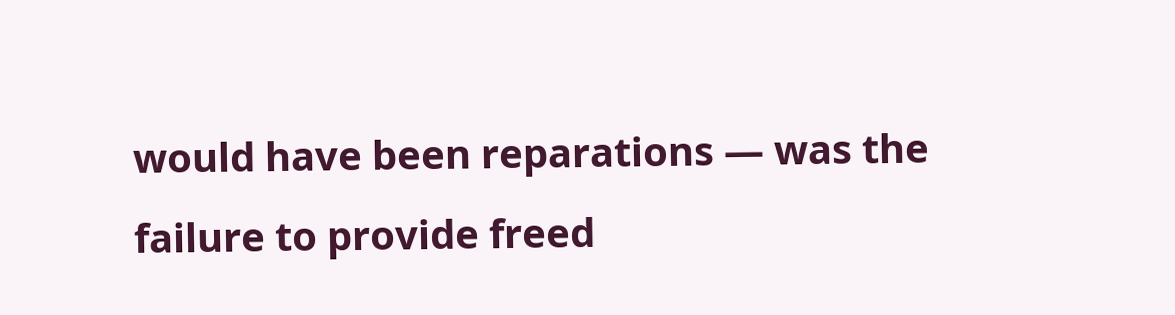would have been reparations — was the failure to provide freed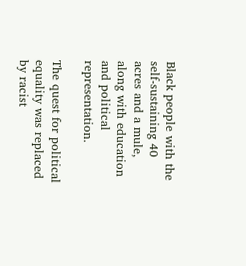Black people with the self-sustaining 40 acres and a mule, along with education and political representation.

The quest for political equality was replaced by racist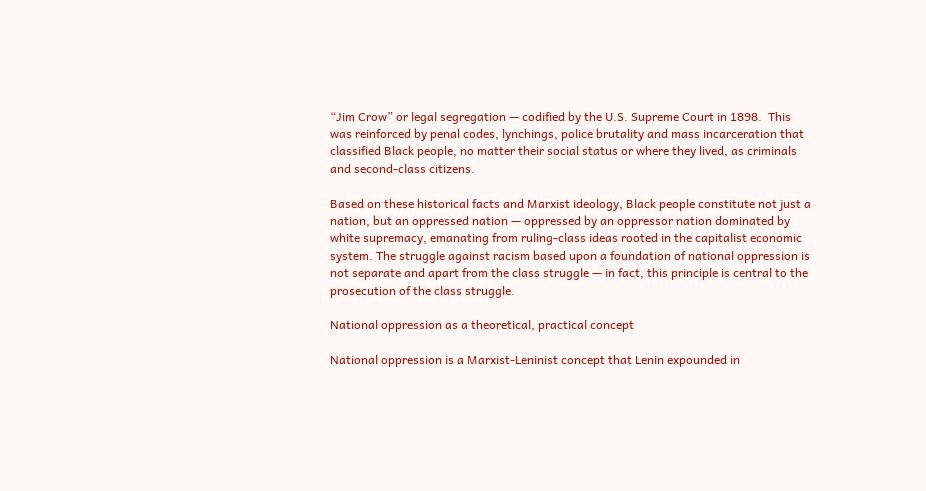“Jim Crow” or legal segregation — codified by the U.S. Supreme Court in 1898.  This was reinforced by penal codes, lynchings, police brutality and mass incarceration that classified Black people, no matter their social status or where they lived, as criminals and second-class citizens.

Based on these historical facts and Marxist ideology, Black people constitute not just a nation, but an oppressed nation — oppressed by an oppressor nation dominated by white supremacy, emanating from ruling-class ideas rooted in the capitalist economic system. The struggle against racism based upon a foundation of national oppression is not separate and apart from the class struggle — in fact, this principle is central to the prosecution of the class struggle.

National oppression as a theoretical, practical concept

National oppression is a Marxist-Leninist concept that Lenin expounded in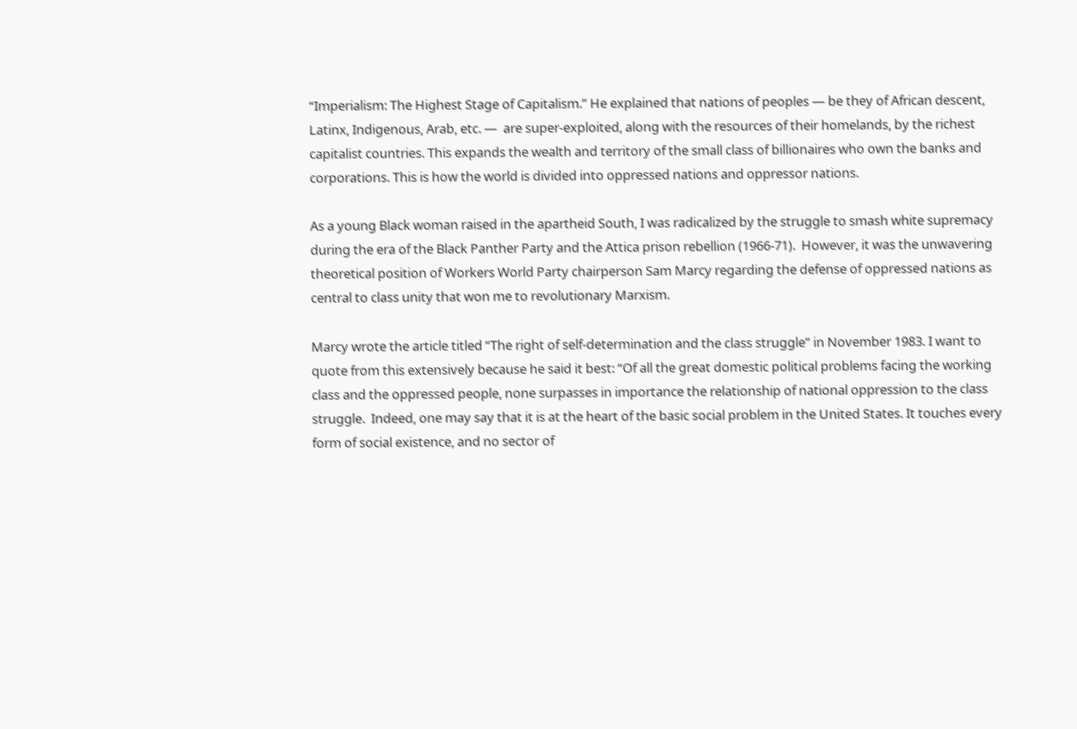“Imperialism: The Highest Stage of Capitalism.” He explained that nations of peoples — be they of African descent, Latinx, Indigenous, Arab, etc. —  are super-exploited, along with the resources of their homelands, by the richest capitalist countries. This expands the wealth and territory of the small class of billionaires who own the banks and corporations. This is how the world is divided into oppressed nations and oppressor nations.

As a young Black woman raised in the apartheid South, I was radicalized by the struggle to smash white supremacy during the era of the Black Panther Party and the Attica prison rebellion (1966-71).  However, it was the unwavering theoretical position of Workers World Party chairperson Sam Marcy regarding the defense of oppressed nations as central to class unity that won me to revolutionary Marxism.

Marcy wrote the article titled “The right of self-determination and the class struggle” in November 1983. I want to quote from this extensively because he said it best: “Of all the great domestic political problems facing the working class and the oppressed people, none surpasses in importance the relationship of national oppression to the class struggle.  Indeed, one may say that it is at the heart of the basic social problem in the United States. It touches every form of social existence, and no sector of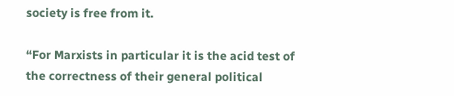society is free from it.

“For Marxists in particular it is the acid test of the correctness of their general political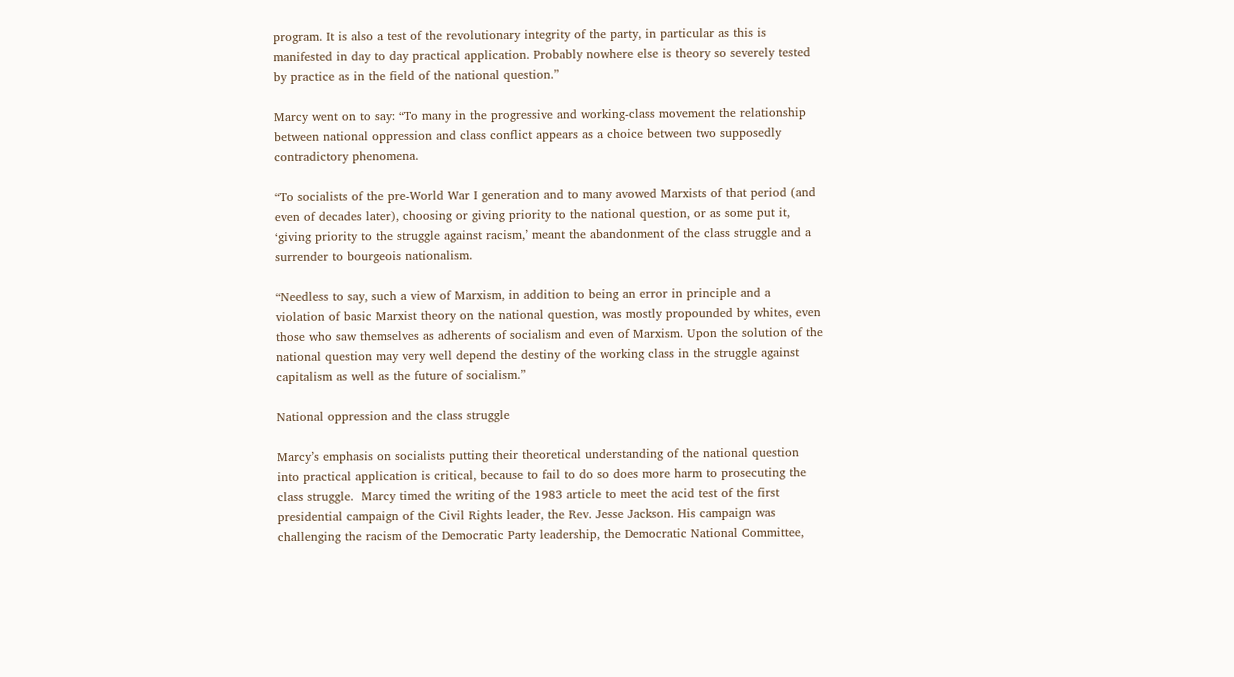program. It is also a test of the revolutionary integrity of the party, in particular as this is manifested in day to day practical application. Probably nowhere else is theory so severely tested by practice as in the field of the national question.”

Marcy went on to say: “To many in the progressive and working-class movement the relationship between national oppression and class conflict appears as a choice between two supposedly contradictory phenomena.

“To socialists of the pre-World War I generation and to many avowed Marxists of that period (and even of decades later), choosing or giving priority to the national question, or as some put it, ‘giving priority to the struggle against racism,’ meant the abandonment of the class struggle and a surrender to bourgeois nationalism.

“Needless to say, such a view of Marxism, in addition to being an error in principle and a violation of basic Marxist theory on the national question, was mostly propounded by whites, even those who saw themselves as adherents of socialism and even of Marxism. Upon the solution of the national question may very well depend the destiny of the working class in the struggle against capitalism as well as the future of socialism.”

National oppression and the class struggle

Marcy’s emphasis on socialists putting their theoretical understanding of the national question into practical application is critical, because to fail to do so does more harm to prosecuting the class struggle.  Marcy timed the writing of the 1983 article to meet the acid test of the first presidential campaign of the Civil Rights leader, the Rev. Jesse Jackson. His campaign was challenging the racism of the Democratic Party leadership, the Democratic National Committee,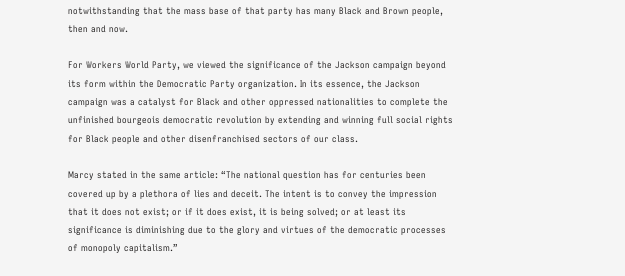notwithstanding that the mass base of that party has many Black and Brown people, then and now.

For Workers World Party, we viewed the significance of the Jackson campaign beyond its form within the Democratic Party organization. In its essence, the Jackson campaign was a catalyst for Black and other oppressed nationalities to complete the unfinished bourgeois democratic revolution by extending and winning full social rights for Black people and other disenfranchised sectors of our class.

Marcy stated in the same article: “The national question has for centuries been covered up by a plethora of lies and deceit. The intent is to convey the impression that it does not exist; or if it does exist, it is being solved; or at least its significance is diminishing due to the glory and virtues of the democratic processes of monopoly capitalism.”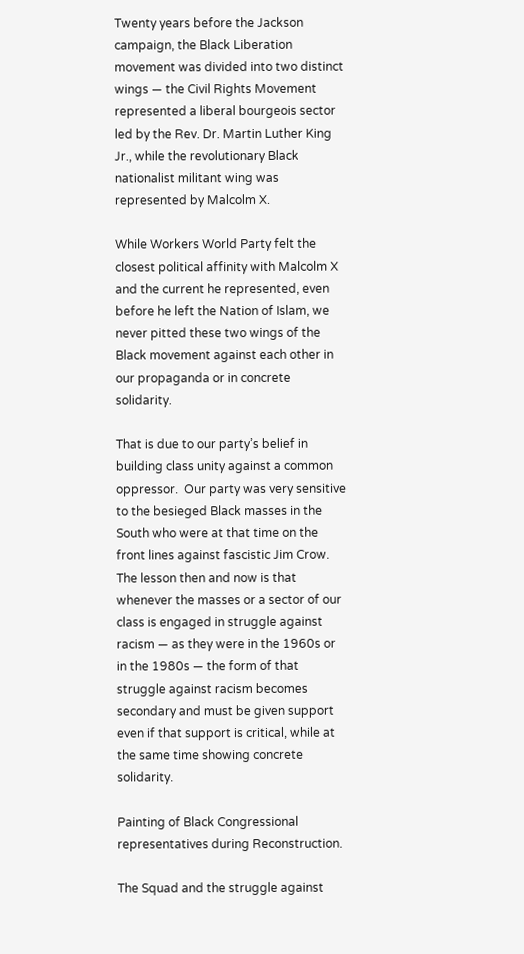Twenty years before the Jackson campaign, the Black Liberation movement was divided into two distinct wings — the Civil Rights Movement represented a liberal bourgeois sector led by the Rev. Dr. Martin Luther King Jr., while the revolutionary Black nationalist militant wing was represented by Malcolm X.

While Workers World Party felt the closest political affinity with Malcolm X and the current he represented, even before he left the Nation of Islam, we never pitted these two wings of the Black movement against each other in our propaganda or in concrete solidarity.

That is due to our party’s belief in building class unity against a common oppressor.  Our party was very sensitive to the besieged Black masses in the South who were at that time on the front lines against fascistic Jim Crow. The lesson then and now is that whenever the masses or a sector of our class is engaged in struggle against racism — as they were in the 1960s or in the 1980s — the form of that struggle against racism becomes secondary and must be given support even if that support is critical, while at the same time showing concrete solidarity.

Painting of Black Congressional representatives during Reconstruction.

The Squad and the struggle against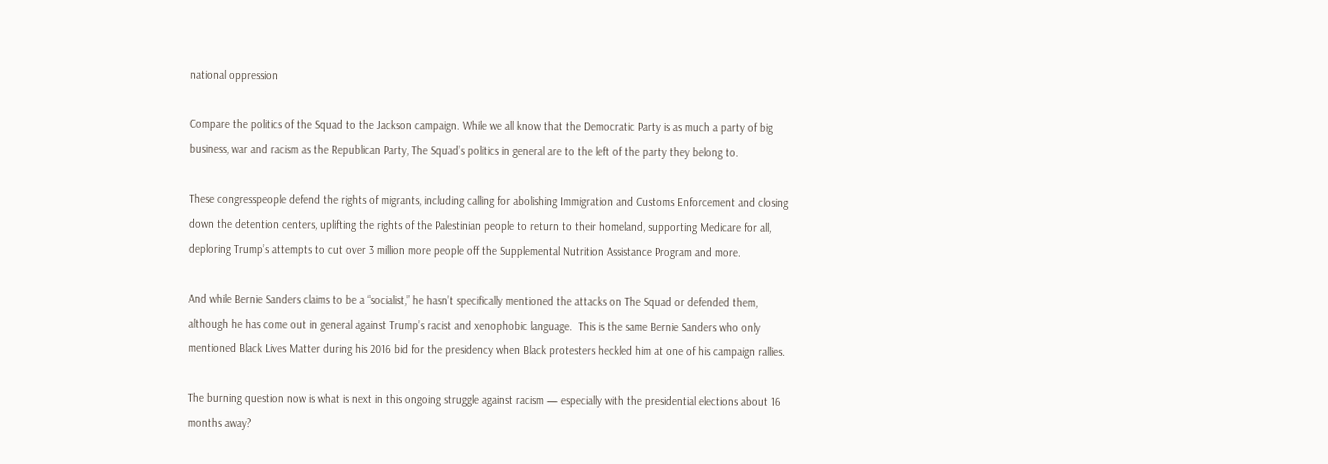national oppression

Compare the politics of the Squad to the Jackson campaign. While we all know that the Democratic Party is as much a party of big business, war and racism as the Republican Party, The Squad’s politics in general are to the left of the party they belong to.

These congresspeople defend the rights of migrants, including calling for abolishing Immigration and Customs Enforcement and closing down the detention centers, uplifting the rights of the Palestinian people to return to their homeland, supporting Medicare for all, deploring Trump’s attempts to cut over 3 million more people off the Supplemental Nutrition Assistance Program and more.

And while Bernie Sanders claims to be a “socialist,” he hasn’t specifically mentioned the attacks on The Squad or defended them, although he has come out in general against Trump’s racist and xenophobic language.  This is the same Bernie Sanders who only mentioned Black Lives Matter during his 2016 bid for the presidency when Black protesters heckled him at one of his campaign rallies.

The burning question now is what is next in this ongoing struggle against racism — especially with the presidential elections about 16 months away?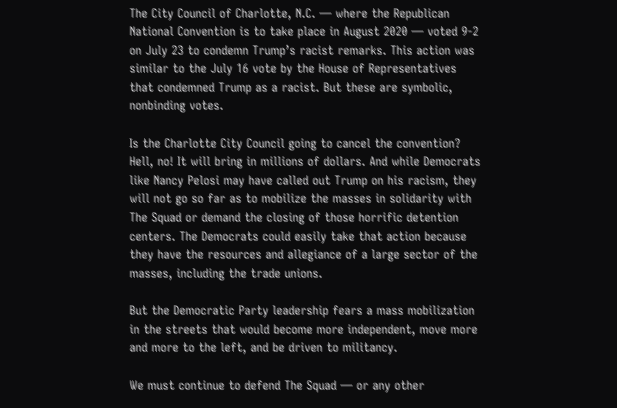The City Council of Charlotte, N.C. — where the Republican National Convention is to take place in August 2020 — voted 9-2 on July 23 to condemn Trump’s racist remarks. This action was similar to the July 16 vote by the House of Representatives that condemned Trump as a racist. But these are symbolic, nonbinding votes.

Is the Charlotte City Council going to cancel the convention?  Hell, no! It will bring in millions of dollars. And while Democrats like Nancy Pelosi may have called out Trump on his racism, they will not go so far as to mobilize the masses in solidarity with The Squad or demand the closing of those horrific detention centers. The Democrats could easily take that action because they have the resources and allegiance of a large sector of the masses, including the trade unions.

But the Democratic Party leadership fears a mass mobilization in the streets that would become more independent, move more and more to the left, and be driven to militancy.

We must continue to defend The Squad — or any other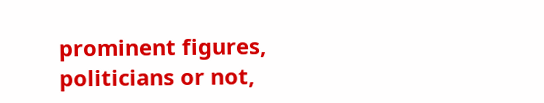prominent figures, politicians or not,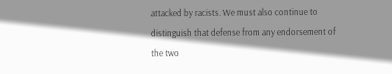attacked by racists. We must also continue to distinguish that defense from any endorsement of the two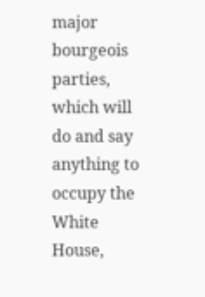major bourgeois parties, which will do and say anything to occupy the White House,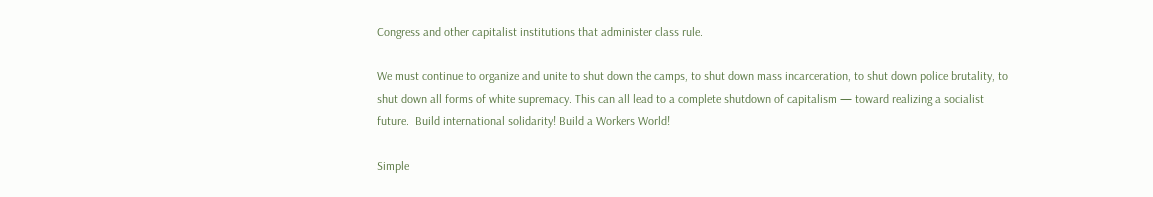Congress and other capitalist institutions that administer class rule.

We must continue to organize and unite to shut down the camps, to shut down mass incarceration, to shut down police brutality, to shut down all forms of white supremacy. This can all lead to a complete shutdown of capitalism — toward realizing a socialist future.  Build international solidarity! Build a Workers World!

Simple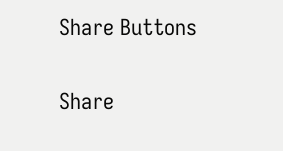Share Buttons

Share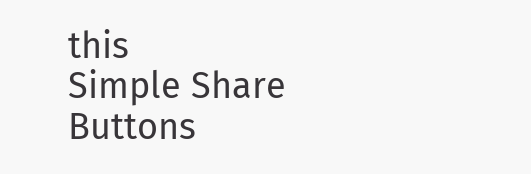this
Simple Share Buttons